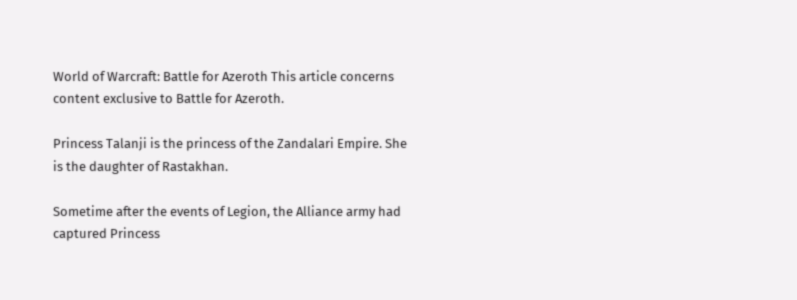World of Warcraft: Battle for Azeroth This article concerns content exclusive to Battle for Azeroth.

Princess Talanji is the princess of the Zandalari Empire. She is the daughter of Rastakhan.

Sometime after the events of Legion, the Alliance army had captured Princess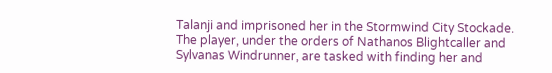Talanji and imprisoned her in the Stormwind City Stockade. The player, under the orders of Nathanos Blightcaller and Sylvanas Windrunner, are tasked with finding her and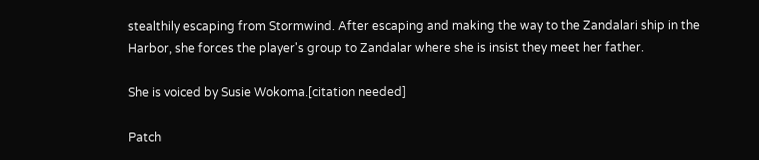stealthily escaping from Stormwind. After escaping and making the way to the Zandalari ship in the Harbor, she forces the player's group to Zandalar where she is insist they meet her father.

She is voiced by Susie Wokoma.[citation needed]

Patch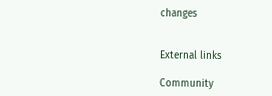changes


External links

Community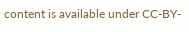content is available under CC-BY-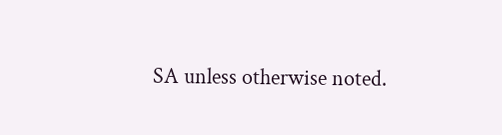SA unless otherwise noted.